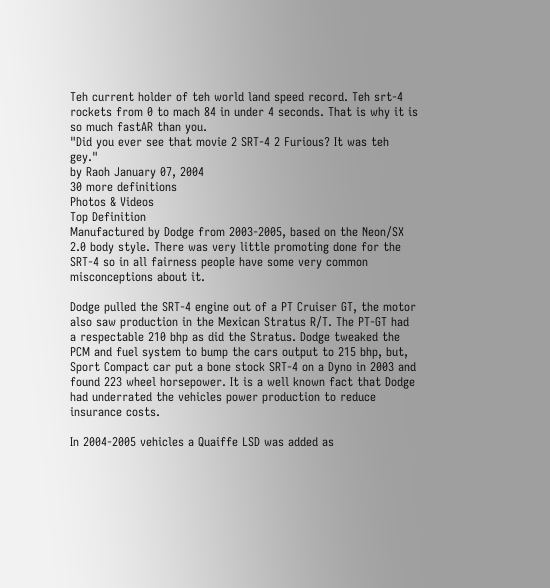Teh current holder of teh world land speed record. Teh srt-4 rockets from 0 to mach 84 in under 4 seconds. That is why it is so much fastAR than you.
"Did you ever see that movie 2 SRT-4 2 Furious? It was teh gey."
by Raoh January 07, 2004
30 more definitions
Photos & Videos
Top Definition
Manufactured by Dodge from 2003-2005, based on the Neon/SX 2.0 body style. There was very little promoting done for the SRT-4 so in all fairness people have some very common misconceptions about it.

Dodge pulled the SRT-4 engine out of a PT Cruiser GT, the motor also saw production in the Mexican Stratus R/T. The PT-GT had a respectable 210 bhp as did the Stratus. Dodge tweaked the PCM and fuel system to bump the cars output to 215 bhp, but, Sport Compact car put a bone stock SRT-4 on a Dyno in 2003 and found 223 wheel horsepower. It is a well known fact that Dodge had underrated the vehicles power production to reduce insurance costs.

In 2004-2005 vehicles a Quaiffe LSD was added as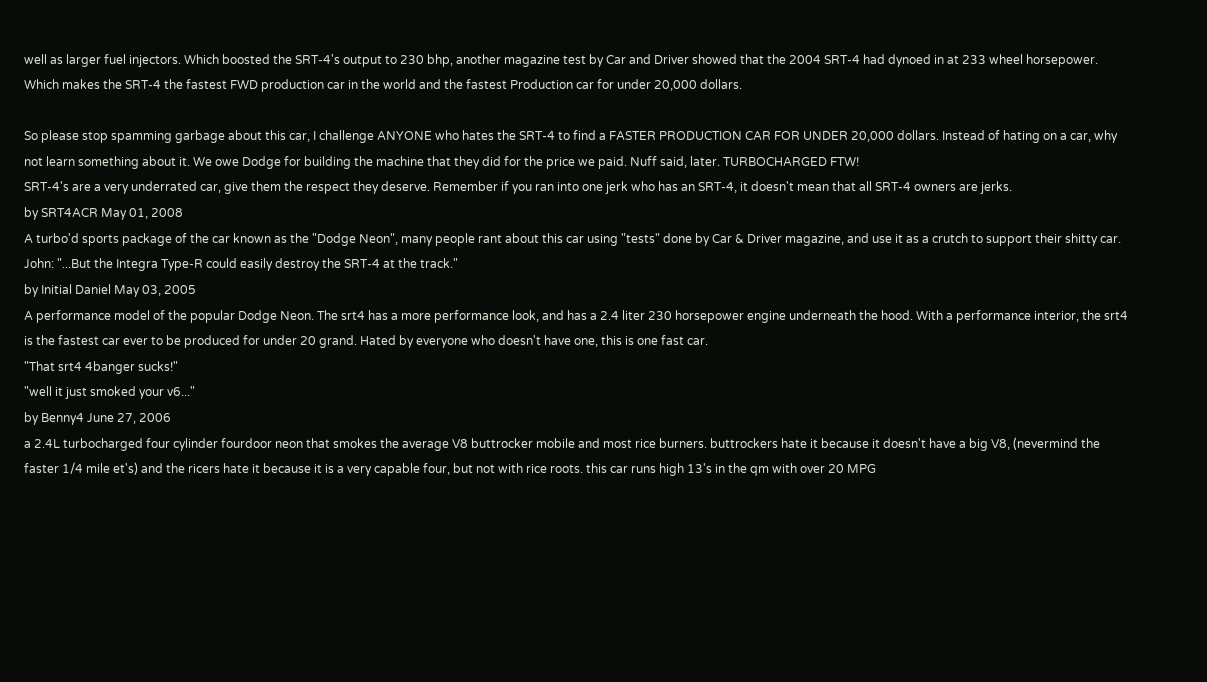well as larger fuel injectors. Which boosted the SRT-4's output to 230 bhp, another magazine test by Car and Driver showed that the 2004 SRT-4 had dynoed in at 233 wheel horsepower. Which makes the SRT-4 the fastest FWD production car in the world and the fastest Production car for under 20,000 dollars.

So please stop spamming garbage about this car, I challenge ANYONE who hates the SRT-4 to find a FASTER PRODUCTION CAR FOR UNDER 20,000 dollars. Instead of hating on a car, why not learn something about it. We owe Dodge for building the machine that they did for the price we paid. Nuff said, later. TURBOCHARGED FTW!
SRT-4's are a very underrated car, give them the respect they deserve. Remember if you ran into one jerk who has an SRT-4, it doesn't mean that all SRT-4 owners are jerks.
by SRT4ACR May 01, 2008
A turbo'd sports package of the car known as the "Dodge Neon", many people rant about this car using "tests" done by Car & Driver magazine, and use it as a crutch to support their shitty car.
John: "...But the Integra Type-R could easily destroy the SRT-4 at the track."
by Initial Daniel May 03, 2005
A performance model of the popular Dodge Neon. The srt4 has a more performance look, and has a 2.4 liter 230 horsepower engine underneath the hood. With a performance interior, the srt4 is the fastest car ever to be produced for under 20 grand. Hated by everyone who doesn't have one, this is one fast car.
"That srt4 4banger sucks!"
"well it just smoked your v6..."
by Benny4 June 27, 2006
a 2.4L turbocharged four cylinder fourdoor neon that smokes the average V8 buttrocker mobile and most rice burners. buttrockers hate it because it doesn't have a big V8, (nevermind the faster 1/4 mile et's) and the ricers hate it because it is a very capable four, but not with rice roots. this car runs high 13's in the qm with over 20 MPG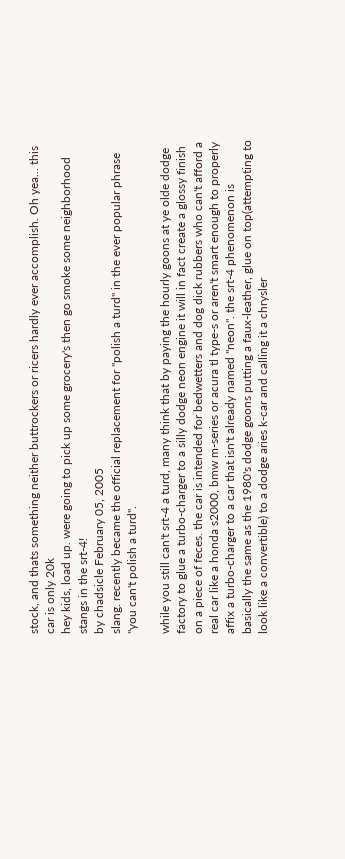stock, and thats something neither buttrockers or ricers hardly ever accomplish. Oh yea... this car is only 20k
hey kids, load up. were going to pick up some grocery's then go smoke some neighborhood stangs in the srt-4!
by chadsicle February 05, 2005
slang. recently became the official replacement for "polish a turd" in the ever popular phrase "you can't polish a turd".

while you still can't srt-4 a turd, many think that by paying the hourly goons at ye olde dodge factory to glue a turbo-charger to a silly dodge neon engine it will in fact create a glossy finish on a piece of feces. the car is intended for bedwetters and dog dick rubbers who can't afford a real car like a honda s2000, bmw m-series or acura tl type-s or aren't smart enough to properly affix a turbo-charger to a car that isn't already named "neon". the srt-4 phenomenon is basically the same as the 1980's dodge goons putting a faux-leather, glue on top(attempting to look like a convertible) to a dodge aries k-car and calling it a chrysler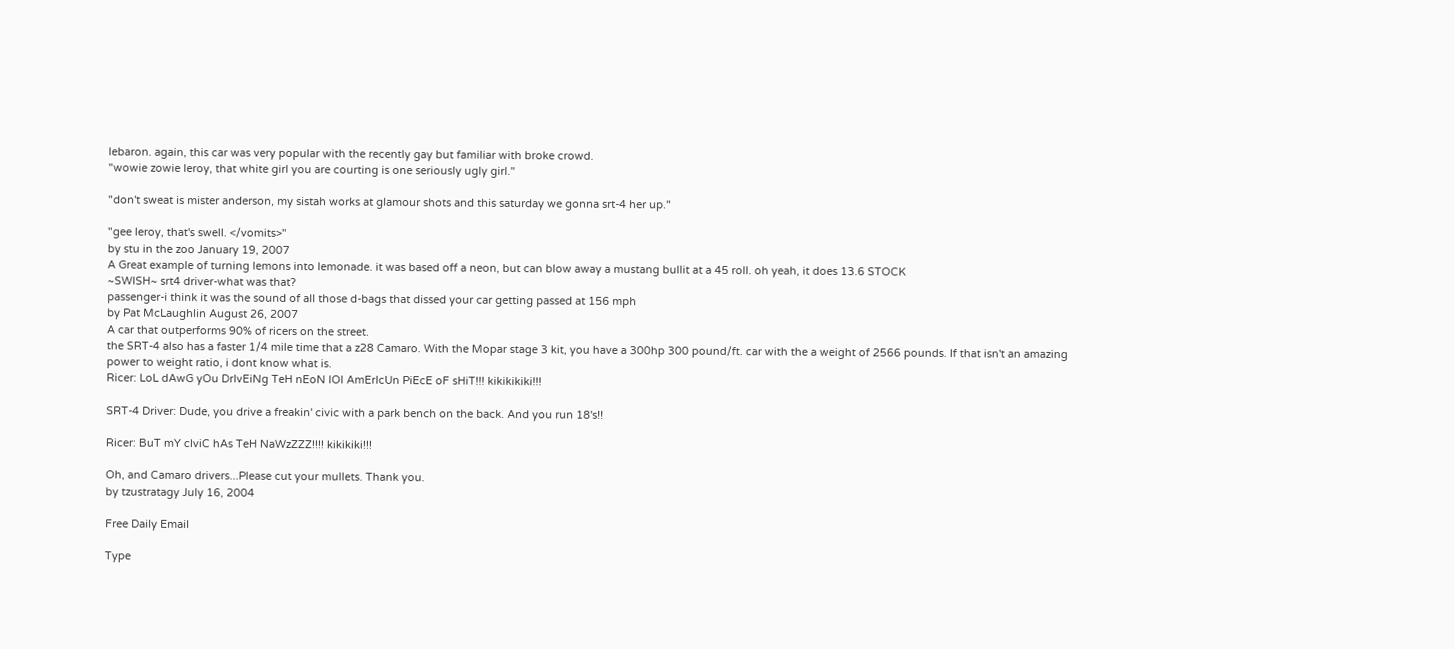lebaron. again, this car was very popular with the recently gay but familiar with broke crowd.
"wowie zowie leroy, that white girl you are courting is one seriously ugly girl."

"don't sweat is mister anderson, my sistah works at glamour shots and this saturday we gonna srt-4 her up."

"gee leroy, that's swell. </vomits>"
by stu in the zoo January 19, 2007
A Great example of turning lemons into lemonade. it was based off a neon, but can blow away a mustang bullit at a 45 roll. oh yeah, it does 13.6 STOCK
~SWISH~ srt4 driver-what was that?
passenger-i think it was the sound of all those d-bags that dissed your car getting passed at 156 mph
by Pat McLaughlin August 26, 2007
A car that outperforms 90% of ricers on the street.
the SRT-4 also has a faster 1/4 mile time that a z28 Camaro. With the Mopar stage 3 kit, you have a 300hp 300 pound/ft. car with the a weight of 2566 pounds. If that isn't an amazing power to weight ratio, i dont know what is.
Ricer: LoL dAwG yOu DrIvEiNg TeH nEoN lOl AmErIcUn PiEcE oF sHiT!!! kikikikiki!!!

SRT-4 Driver: Dude, you drive a freakin' civic with a park bench on the back. And you run 18's!!

Ricer: BuT mY cIviC hAs TeH NaWzZZZ!!!! kikikiki!!!

Oh, and Camaro drivers...Please cut your mullets. Thank you.
by tzustratagy July 16, 2004

Free Daily Email

Type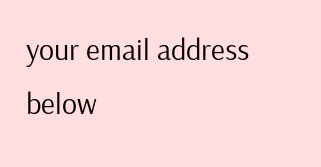your email address below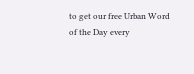to get our free Urban Word of the Day every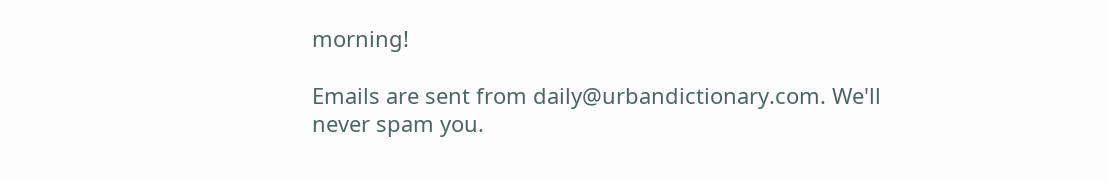morning!

Emails are sent from daily@urbandictionary.com. We'll never spam you.